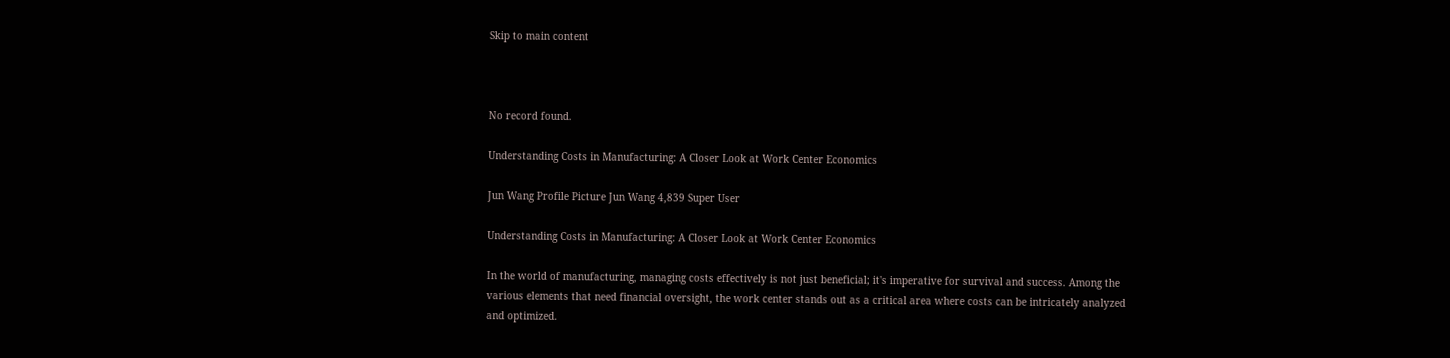Skip to main content



No record found.

Understanding Costs in Manufacturing: A Closer Look at Work Center Economics

Jun Wang Profile Picture Jun Wang 4,839 Super User

Understanding Costs in Manufacturing: A Closer Look at Work Center Economics

In the world of manufacturing, managing costs effectively is not just beneficial; it's imperative for survival and success. Among the various elements that need financial oversight, the work center stands out as a critical area where costs can be intricately analyzed and optimized.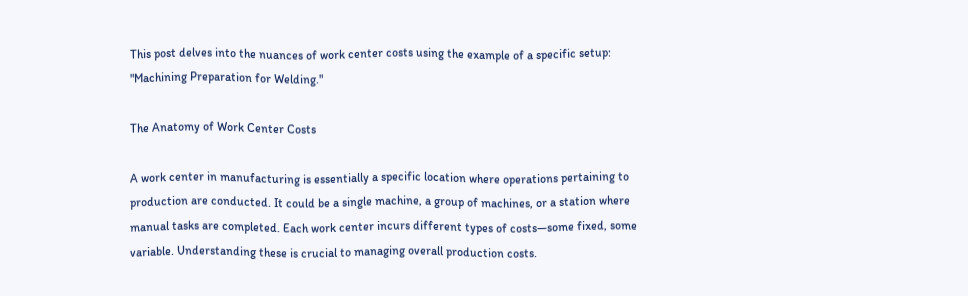This post delves into the nuances of work center costs using the example of a specific setup: "Machining Preparation for Welding."

The Anatomy of Work Center Costs

A work center in manufacturing is essentially a specific location where operations pertaining to production are conducted. It could be a single machine, a group of machines, or a station where manual tasks are completed. Each work center incurs different types of costs—some fixed, some variable. Understanding these is crucial to managing overall production costs.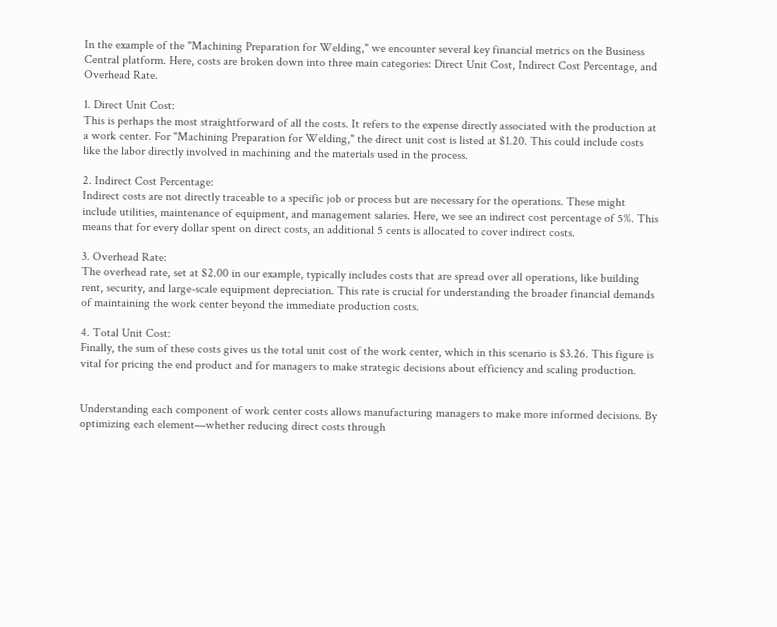In the example of the "Machining Preparation for Welding," we encounter several key financial metrics on the Business Central platform. Here, costs are broken down into three main categories: Direct Unit Cost, Indirect Cost Percentage, and Overhead Rate.

1. Direct Unit Cost:
This is perhaps the most straightforward of all the costs. It refers to the expense directly associated with the production at a work center. For "Machining Preparation for Welding," the direct unit cost is listed at $1.20. This could include costs like the labor directly involved in machining and the materials used in the process.

2. Indirect Cost Percentage:
Indirect costs are not directly traceable to a specific job or process but are necessary for the operations. These might include utilities, maintenance of equipment, and management salaries. Here, we see an indirect cost percentage of 5%. This means that for every dollar spent on direct costs, an additional 5 cents is allocated to cover indirect costs.

3. Overhead Rate:
The overhead rate, set at $2.00 in our example, typically includes costs that are spread over all operations, like building rent, security, and large-scale equipment depreciation. This rate is crucial for understanding the broader financial demands of maintaining the work center beyond the immediate production costs.

4. Total Unit Cost:
Finally, the sum of these costs gives us the total unit cost of the work center, which in this scenario is $3.26. This figure is vital for pricing the end product and for managers to make strategic decisions about efficiency and scaling production.


Understanding each component of work center costs allows manufacturing managers to make more informed decisions. By optimizing each element—whether reducing direct costs through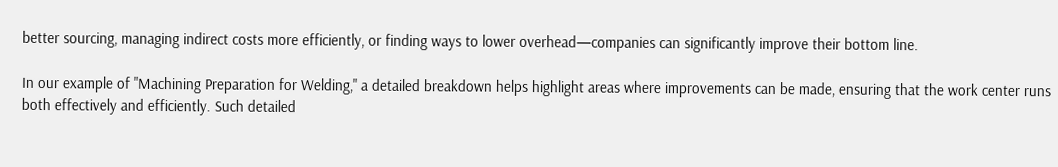better sourcing, managing indirect costs more efficiently, or finding ways to lower overhead—companies can significantly improve their bottom line.

In our example of "Machining Preparation for Welding," a detailed breakdown helps highlight areas where improvements can be made, ensuring that the work center runs both effectively and efficiently. Such detailed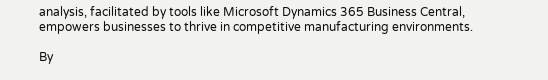analysis, facilitated by tools like Microsoft Dynamics 365 Business Central, empowers businesses to thrive in competitive manufacturing environments.

By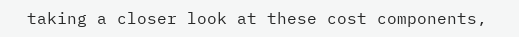taking a closer look at these cost components,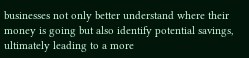businesses not only better understand where their money is going but also identify potential savings, ultimately leading to a more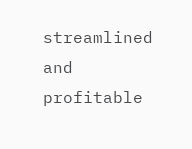streamlined and profitable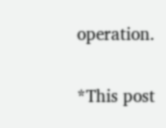operation.


*This post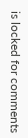is locked for comments